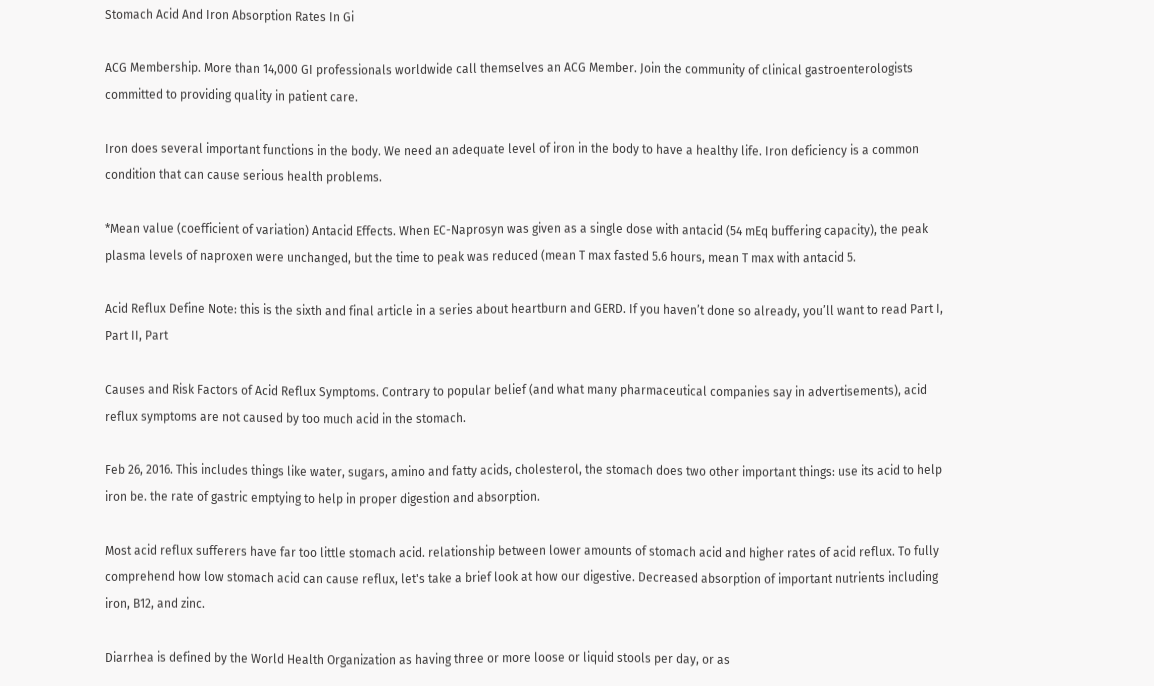Stomach Acid And Iron Absorption Rates In Gi

ACG Membership. More than 14,000 GI professionals worldwide call themselves an ACG Member. Join the community of clinical gastroenterologists committed to providing quality in patient care.

Iron does several important functions in the body. We need an adequate level of iron in the body to have a healthy life. Iron deficiency is a common condition that can cause serious health problems.

*Mean value (coefficient of variation) Antacid Effects. When EC-Naprosyn was given as a single dose with antacid (54 mEq buffering capacity), the peak plasma levels of naproxen were unchanged, but the time to peak was reduced (mean T max fasted 5.6 hours, mean T max with antacid 5.

Acid Reflux Define Note: this is the sixth and final article in a series about heartburn and GERD. If you haven’t done so already, you’ll want to read Part I, Part II, Part

Causes and Risk Factors of Acid Reflux Symptoms. Contrary to popular belief (and what many pharmaceutical companies say in advertisements), acid reflux symptoms are not caused by too much acid in the stomach.

Feb 26, 2016. This includes things like water, sugars, amino and fatty acids, cholesterol, the stomach does two other important things: use its acid to help iron be. the rate of gastric emptying to help in proper digestion and absorption.

Most acid reflux sufferers have far too little stomach acid. relationship between lower amounts of stomach acid and higher rates of acid reflux. To fully comprehend how low stomach acid can cause reflux, let's take a brief look at how our digestive. Decreased absorption of important nutrients including iron, B12, and zinc.

Diarrhea is defined by the World Health Organization as having three or more loose or liquid stools per day, or as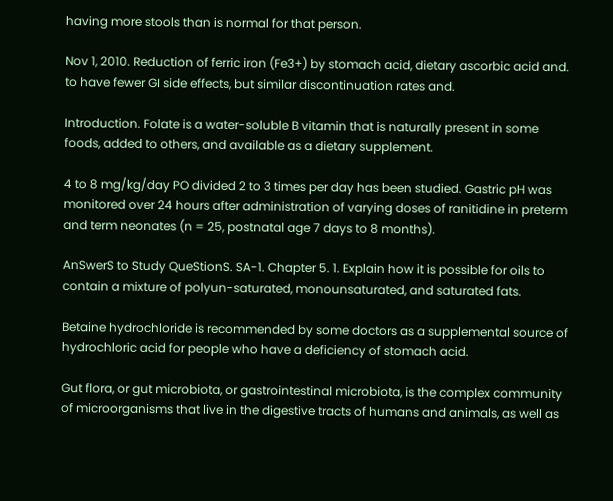having more stools than is normal for that person.

Nov 1, 2010. Reduction of ferric iron (Fe3+) by stomach acid, dietary ascorbic acid and. to have fewer GI side effects, but similar discontinuation rates and.

Introduction. Folate is a water-soluble B vitamin that is naturally present in some foods, added to others, and available as a dietary supplement.

4 to 8 mg/kg/day PO divided 2 to 3 times per day has been studied. Gastric pH was monitored over 24 hours after administration of varying doses of ranitidine in preterm and term neonates (n = 25, postnatal age 7 days to 8 months).

AnSwerS to Study QueStionS. SA-1. Chapter 5. 1. Explain how it is possible for oils to contain a mixture of polyun-saturated, monounsaturated, and saturated fats.

Betaine hydrochloride is recommended by some doctors as a supplemental source of hydrochloric acid for people who have a deficiency of stomach acid.

Gut flora, or gut microbiota, or gastrointestinal microbiota, is the complex community of microorganisms that live in the digestive tracts of humans and animals, as well as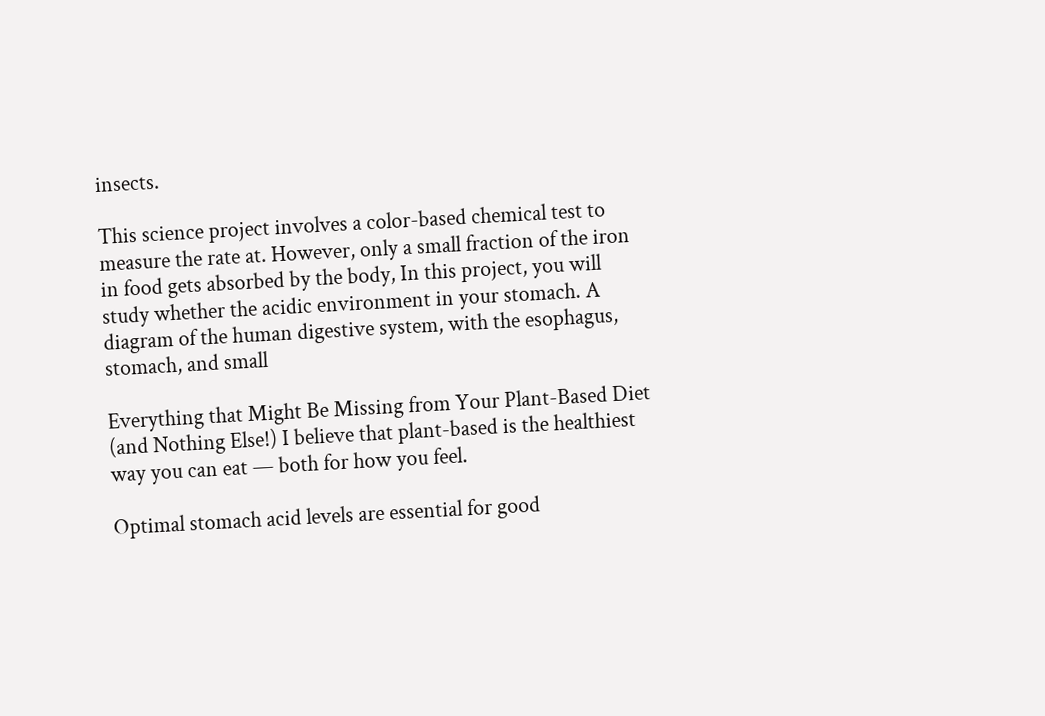insects.

This science project involves a color-based chemical test to measure the rate at. However, only a small fraction of the iron in food gets absorbed by the body, In this project, you will study whether the acidic environment in your stomach. A diagram of the human digestive system, with the esophagus, stomach, and small

Everything that Might Be Missing from Your Plant-Based Diet (and Nothing Else!) I believe that plant-based is the healthiest way you can eat — both for how you feel.

Optimal stomach acid levels are essential for good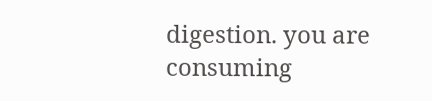digestion. you are consuming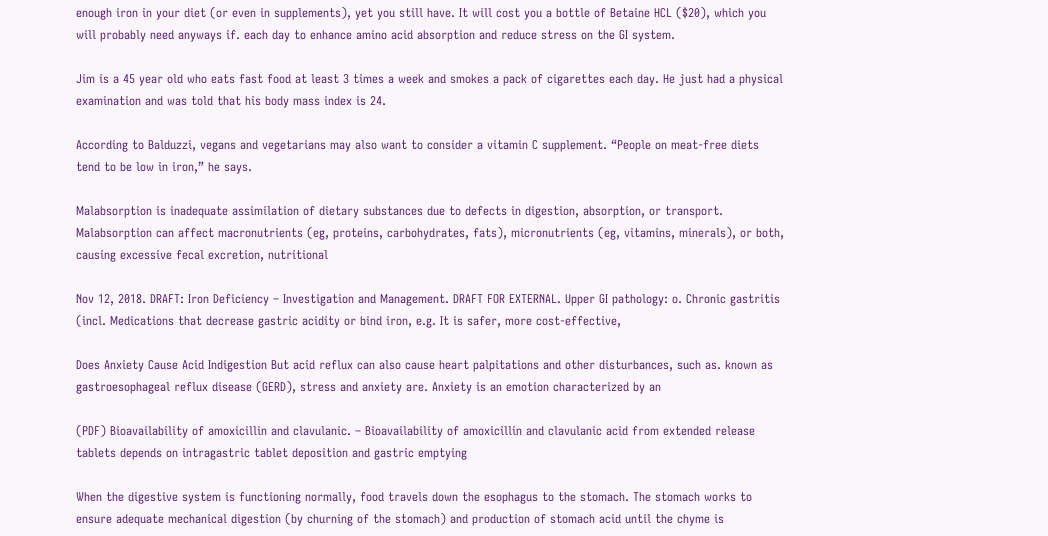enough iron in your diet (or even in supplements), yet you still have. It will cost you a bottle of Betaine HCL ($20), which you will probably need anyways if. each day to enhance amino acid absorption and reduce stress on the GI system.

Jim is a 45 year old who eats fast food at least 3 times a week and smokes a pack of cigarettes each day. He just had a physical examination and was told that his body mass index is 24.

According to Balduzzi, vegans and vegetarians may also want to consider a vitamin C supplement. “People on meat-free diets tend to be low in iron,” he says.

Malabsorption is inadequate assimilation of dietary substances due to defects in digestion, absorption, or transport. Malabsorption can affect macronutrients (eg, proteins, carbohydrates, fats), micronutrients (eg, vitamins, minerals), or both, causing excessive fecal excretion, nutritional

Nov 12, 2018. DRAFT: Iron Deficiency – Investigation and Management. DRAFT FOR EXTERNAL. Upper GI pathology: o. Chronic gastritis (incl. Medications that decrease gastric acidity or bind iron, e.g. It is safer, more cost-effective,

Does Anxiety Cause Acid Indigestion But acid reflux can also cause heart palpitations and other disturbances, such as. known as gastroesophageal reflux disease (GERD), stress and anxiety are. Anxiety is an emotion characterized by an

(PDF) Bioavailability of amoxicillin and clavulanic. – Bioavailability of amoxicillin and clavulanic acid from extended release tablets depends on intragastric tablet deposition and gastric emptying

When the digestive system is functioning normally, food travels down the esophagus to the stomach. The stomach works to ensure adequate mechanical digestion (by churning of the stomach) and production of stomach acid until the chyme is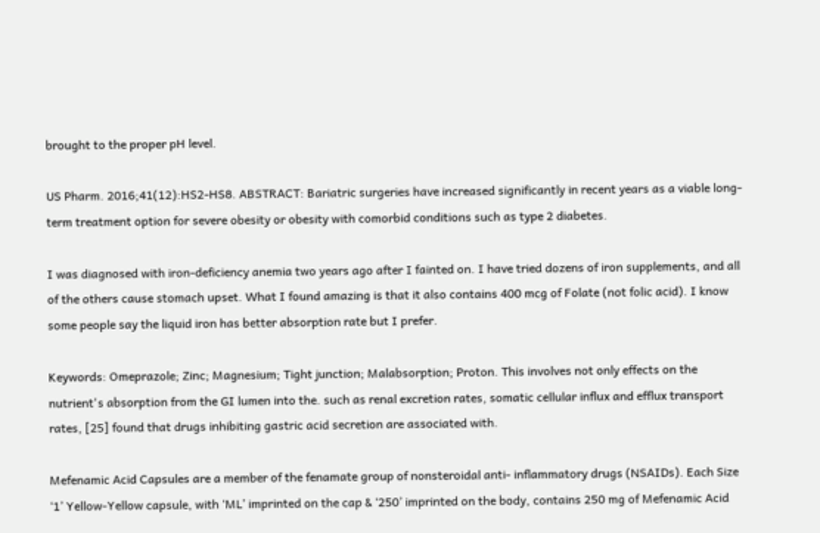brought to the proper pH level.

US Pharm. 2016;41(12):HS2-HS8. ABSTRACT: Bariatric surgeries have increased significantly in recent years as a viable long-term treatment option for severe obesity or obesity with comorbid conditions such as type 2 diabetes.

I was diagnosed with iron-deficiency anemia two years ago after I fainted on. I have tried dozens of iron supplements, and all of the others cause stomach upset. What I found amazing is that it also contains 400 mcg of Folate (not folic acid). I know some people say the liquid iron has better absorption rate but I prefer.

Keywords: Omeprazole; Zinc; Magnesium; Tight junction; Malabsorption; Proton. This involves not only effects on the nutrient's absorption from the GI lumen into the. such as renal excretion rates, somatic cellular influx and efflux transport rates, [25] found that drugs inhibiting gastric acid secretion are associated with.

Mefenamic Acid Capsules are a member of the fenamate group of nonsteroidal anti- inflammatory drugs (NSAIDs). Each Size ‘1’ Yellow-Yellow capsule, with ‘ML’ imprinted on the cap & ‘250’ imprinted on the body, contains 250 mg of Mefenamic Acid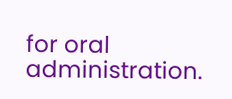for oral administration.